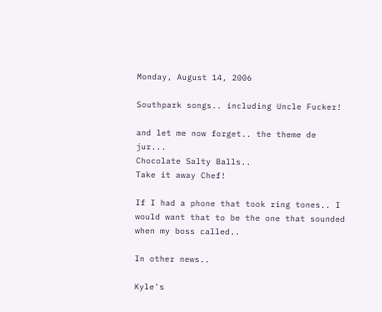Monday, August 14, 2006

Southpark songs.. including Uncle Fucker!

and let me now forget.. the theme de jur...
Chocolate Salty Balls..
Take it away Chef!

If I had a phone that took ring tones.. I would want that to be the one that sounded when my boss called..

In other news..

Kyle's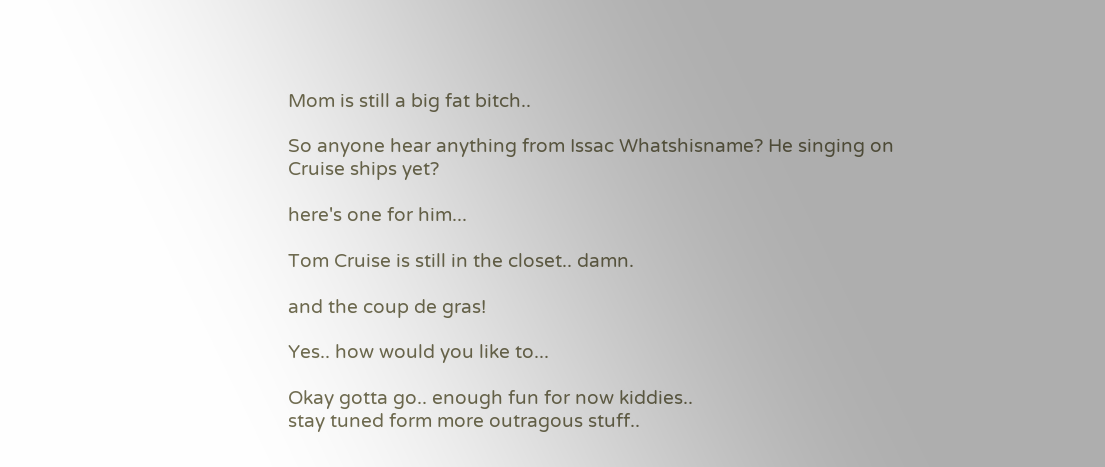Mom is still a big fat bitch..

So anyone hear anything from Issac Whatshisname? He singing on Cruise ships yet?

here's one for him...

Tom Cruise is still in the closet.. damn.

and the coup de gras!

Yes.. how would you like to...

Okay gotta go.. enough fun for now kiddies..
stay tuned form more outragous stuff..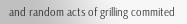and random acts of grilling commited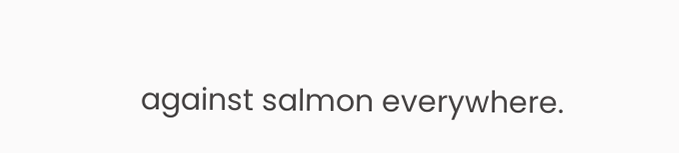against salmon everywhere.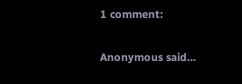1 comment:

Anonymous said...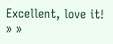Excellent, love it! » »